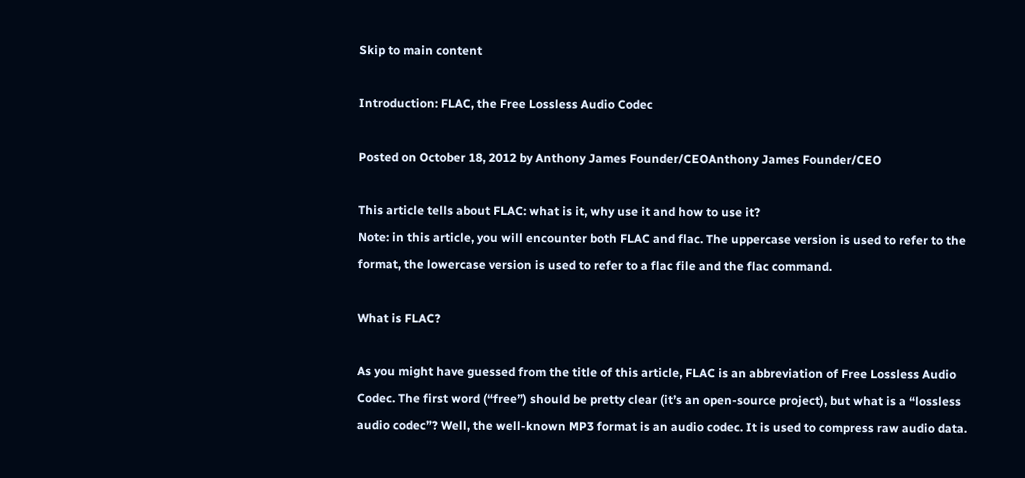Skip to main content

Introduction: FLAC, the Free Lossless Audio Codec

Posted on October 18, 2012 by Anthony James Founder/CEOAnthony James Founder/CEO

This article tells about FLAC: what is it, why use it and how to use it?
Note: in this article, you will encounter both FLAC and flac. The uppercase version is used to refer to the format, the lowercase version is used to refer to a flac file and the flac command.

What is FLAC?

As you might have guessed from the title of this article, FLAC is an abbreviation of Free Lossless Audio Codec. The first word (“free”) should be pretty clear (it’s an open-source project), but what is a “lossless audio codec”? Well, the well-known MP3 format is an audio codec. It is used to compress raw audio data.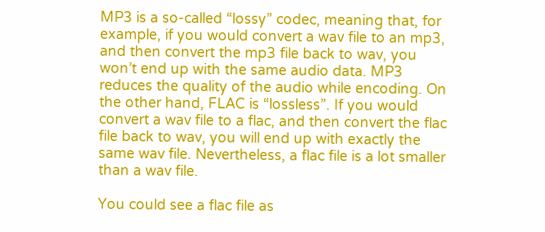MP3 is a so-called “lossy” codec, meaning that, for example, if you would convert a wav file to an mp3, and then convert the mp3 file back to wav, you won’t end up with the same audio data. MP3 reduces the quality of the audio while encoding. On the other hand, FLAC is “lossless”. If you would convert a wav file to a flac, and then convert the flac file back to wav, you will end up with exactly the same wav file. Nevertheless, a flac file is a lot smaller than a wav file.

You could see a flac file as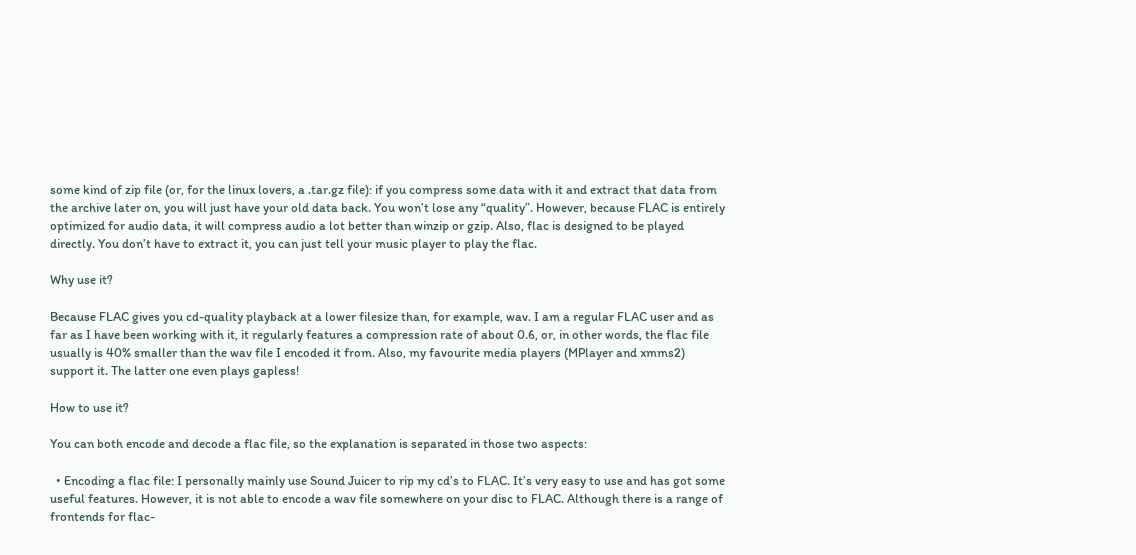some kind of zip file (or, for the linux lovers, a .tar.gz file): if you compress some data with it and extract that data from the archive later on, you will just have your old data back. You won’t lose any “quality”. However, because FLAC is entirely optimized for audio data, it will compress audio a lot better than winzip or gzip. Also, flac is designed to be played directly. You don’t have to extract it, you can just tell your music player to play the flac.

Why use it?

Because FLAC gives you cd-quality playback at a lower filesize than, for example, wav. I am a regular FLAC user and as far as I have been working with it, it regularly features a compression rate of about 0.6, or, in other words, the flac file usually is 40% smaller than the wav file I encoded it from. Also, my favourite media players (MPlayer and xmms2) support it. The latter one even plays gapless!

How to use it?

You can both encode and decode a flac file, so the explanation is separated in those two aspects:

  • Encoding a flac file: I personally mainly use Sound Juicer to rip my cd’s to FLAC. It’s very easy to use and has got some useful features. However, it is not able to encode a wav file somewhere on your disc to FLAC. Although there is a range of frontends for flac-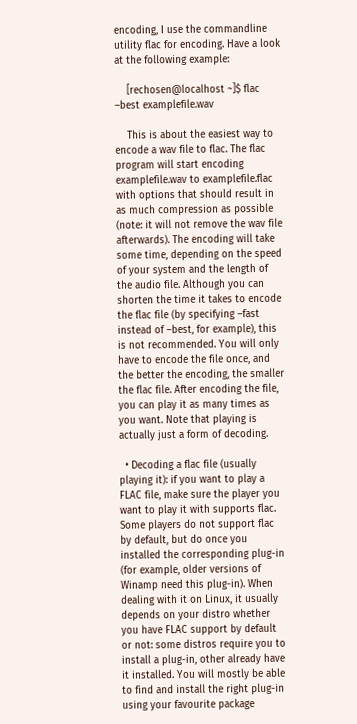encoding, I use the commandline utility flac for encoding. Have a look at the following example:

    [rechosen@localhost ~]$ flac –best examplefile.wav

    This is about the easiest way to encode a wav file to flac. The flac program will start encoding examplefile.wav to examplefile.flac with options that should result in as much compression as possible (note: it will not remove the wav file afterwards). The encoding will take some time, depending on the speed of your system and the length of the audio file. Although you can shorten the time it takes to encode the flac file (by specifying –fast instead of –best, for example), this is not recommended. You will only have to encode the file once, and the better the encoding, the smaller the flac file. After encoding the file, you can play it as many times as you want. Note that playing is actually just a form of decoding.

  • Decoding a flac file (usually playing it): if you want to play a FLAC file, make sure the player you want to play it with supports flac. Some players do not support flac by default, but do once you installed the corresponding plug-in (for example, older versions of Winamp need this plug-in). When dealing with it on Linux, it usually depends on your distro whether you have FLAC support by default or not: some distros require you to install a plug-in, other already have it installed. You will mostly be able to find and install the right plug-in using your favourite package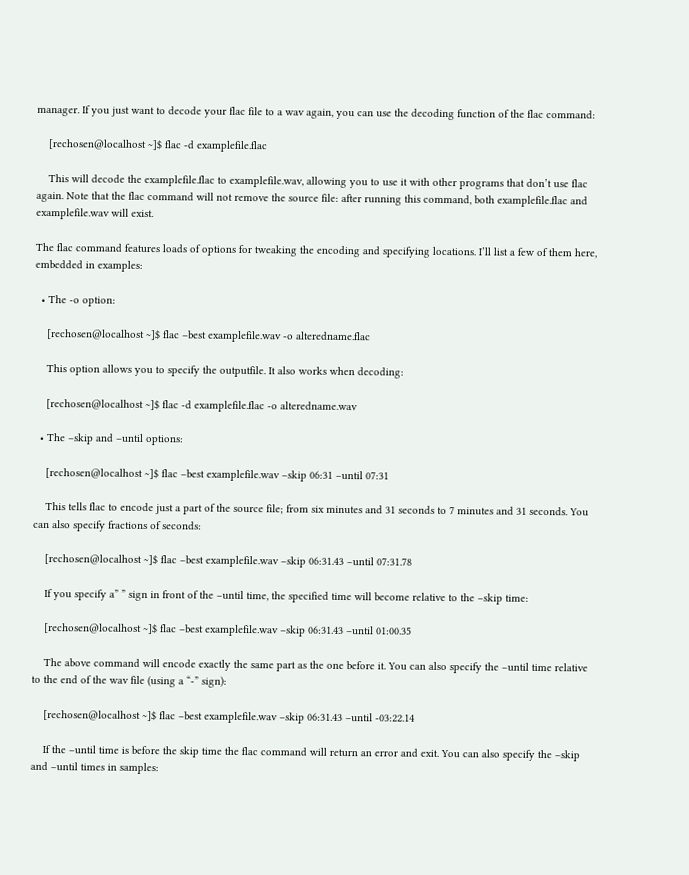manager. If you just want to decode your flac file to a wav again, you can use the decoding function of the flac command:

    [rechosen@localhost ~]$ flac -d examplefile.flac

    This will decode the examplefile.flac to examplefile.wav, allowing you to use it with other programs that don’t use flac again. Note that the flac command will not remove the source file: after running this command, both examplefile.flac and examplefile.wav will exist.

The flac command features loads of options for tweaking the encoding and specifying locations. I’ll list a few of them here, embedded in examples:

  • The -o option:

    [rechosen@localhost ~]$ flac –best examplefile.wav -o alteredname.flac

    This option allows you to specify the outputfile. It also works when decoding:

    [rechosen@localhost ~]$ flac -d examplefile.flac -o alteredname.wav

  • The –skip and –until options:

    [rechosen@localhost ~]$ flac –best examplefile.wav –skip 06:31 –until 07:31

    This tells flac to encode just a part of the source file; from six minutes and 31 seconds to 7 minutes and 31 seconds. You can also specify fractions of seconds:

    [rechosen@localhost ~]$ flac –best examplefile.wav –skip 06:31.43 –until 07:31.78

    If you specify a” ” sign in front of the –until time, the specified time will become relative to the –skip time:

    [rechosen@localhost ~]$ flac –best examplefile.wav –skip 06:31.43 –until 01:00.35

    The above command will encode exactly the same part as the one before it. You can also specify the –until time relative to the end of the wav file (using a “-” sign):

    [rechosen@localhost ~]$ flac –best examplefile.wav –skip 06:31.43 –until -03:22.14

    If the –until time is before the skip time the flac command will return an error and exit. You can also specify the –skip and –until times in samples: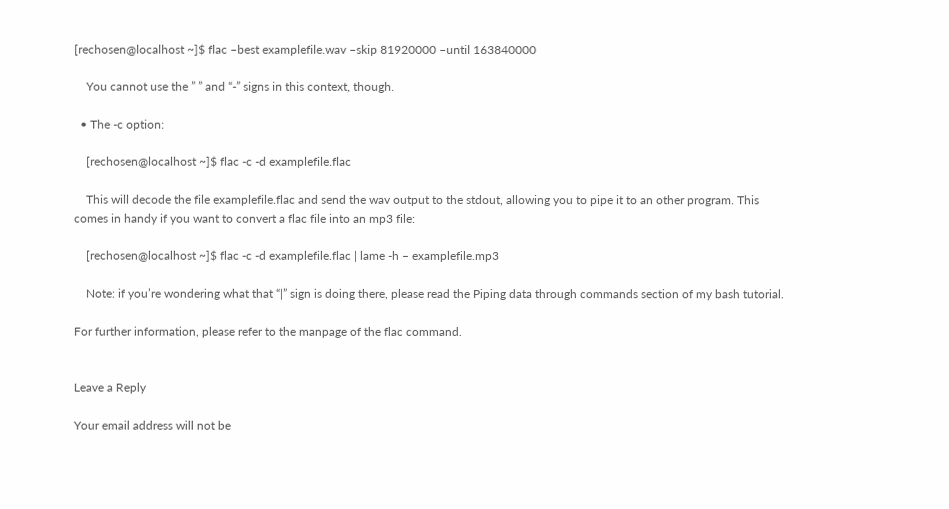[rechosen@localhost ~]$ flac –best examplefile.wav –skip 81920000 –until 163840000

    You cannot use the ” ” and “-” signs in this context, though.

  • The -c option:

    [rechosen@localhost ~]$ flac -c -d examplefile.flac

    This will decode the file examplefile.flac and send the wav output to the stdout, allowing you to pipe it to an other program. This comes in handy if you want to convert a flac file into an mp3 file:

    [rechosen@localhost ~]$ flac -c -d examplefile.flac | lame -h – examplefile.mp3

    Note: if you’re wondering what that “|” sign is doing there, please read the Piping data through commands section of my bash tutorial.

For further information, please refer to the manpage of the flac command.


Leave a Reply

Your email address will not be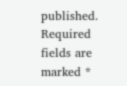published. Required fields are marked *